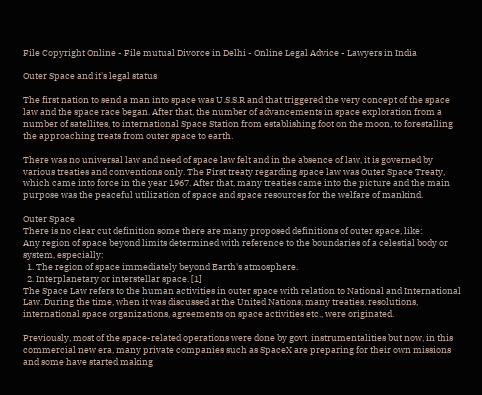File Copyright Online - File mutual Divorce in Delhi - Online Legal Advice - Lawyers in India

Outer Space and it's legal status

The first nation to send a man into space was U.S.S.R and that triggered the very concept of the space law and the space race began. After that, the number of advancements in space exploration from a number of satellites, to international Space Station from establishing foot on the moon, to forestalling the approaching treats from outer space to earth.

There was no universal law and need of space law felt and in the absence of law, it is governed by various treaties and conventions only. The First treaty regarding space law was Outer Space Treaty, which came into force in the year 1967. After that, many treaties came into the picture and the main purpose was the peaceful utilization of space and space resources for the welfare of mankind.

Outer Space
There is no clear cut definition some there are many proposed definitions of outer space, like:
Any region of space beyond limits determined with reference to the boundaries of a celestial body or system, especially:
  1. The region of space immediately beyond Earth's atmosphere.
  2. Interplanetary or interstellar space. [1]
The Space Law refers to the human activities in outer space with relation to National and International Law. During the time, when it was discussed at the United Nations, many treaties, resolutions, international space organizations, agreements on space activities etc., were originated.

Previously, most of the space-related operations were done by govt. instrumentalities but now, in this commercial new era, many private companies such as SpaceX are preparing for their own missions and some have started making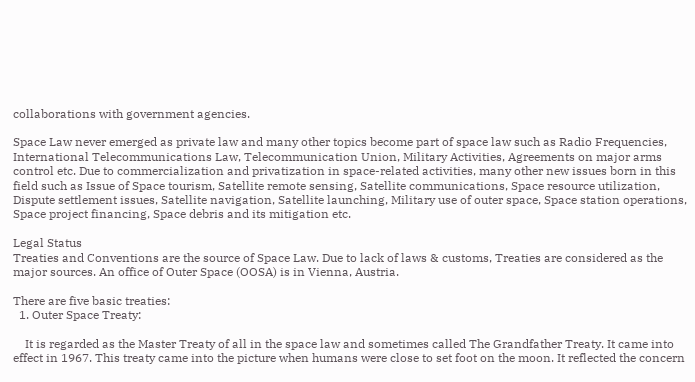collaborations with government agencies.

Space Law never emerged as private law and many other topics become part of space law such as Radio Frequencies, International Telecommunications Law, Telecommunication Union, Military Activities, Agreements on major arms control etc. Due to commercialization and privatization in space-related activities, many other new issues born in this field such as Issue of Space tourism, Satellite remote sensing, Satellite communications, Space resource utilization, Dispute settlement issues, Satellite navigation, Satellite launching, Military use of outer space, Space station operations, Space project financing, Space debris and its mitigation etc.

Legal Status
Treaties and Conventions are the source of Space Law. Due to lack of laws & customs, Treaties are considered as the major sources. An office of Outer Space (OOSA) is in Vienna, Austria.

There are five basic treaties:
  1. Outer Space Treaty:

    It is regarded as the Master Treaty of all in the space law and sometimes called The Grandfather Treaty. It came into effect in 1967. This treaty came into the picture when humans were close to set foot on the moon. It reflected the concern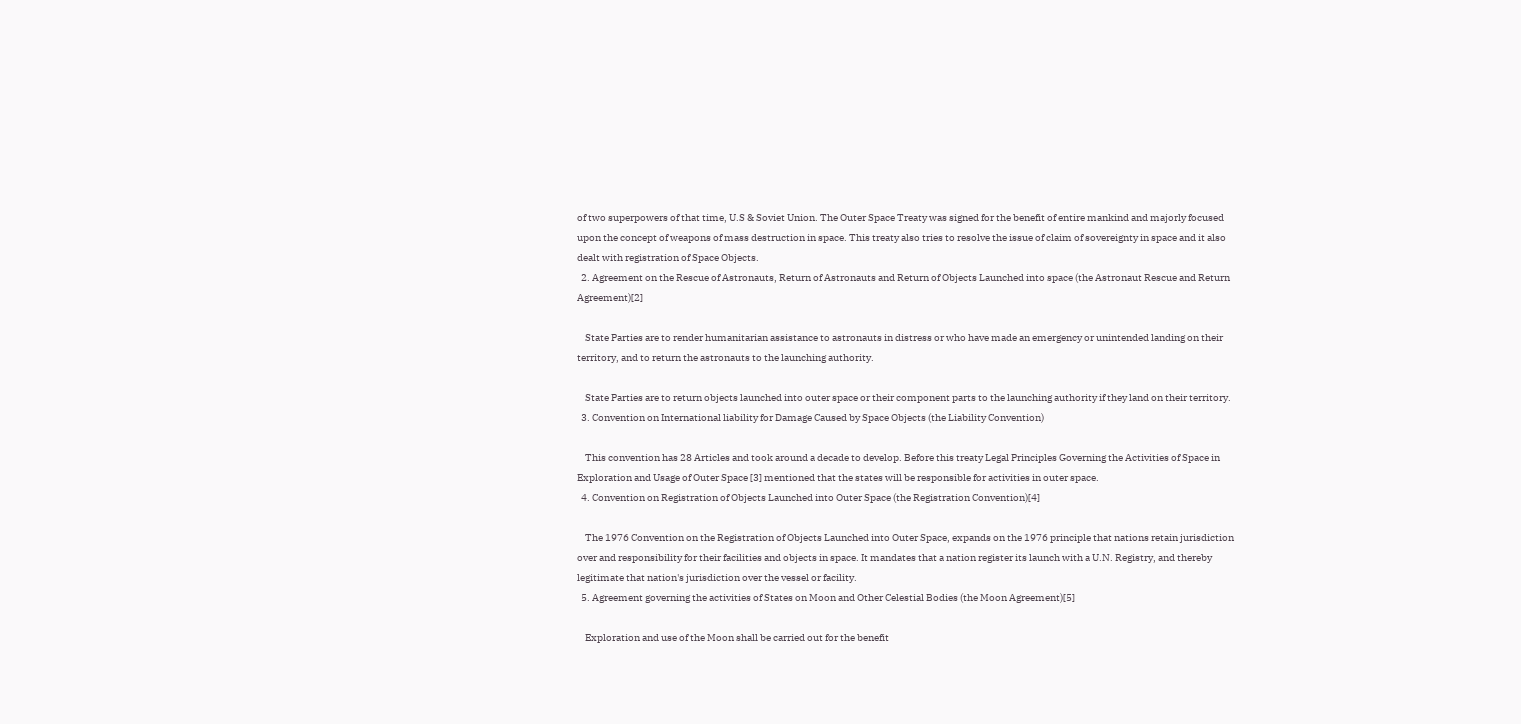of two superpowers of that time, U.S & Soviet Union. The Outer Space Treaty was signed for the benefit of entire mankind and majorly focused upon the concept of weapons of mass destruction in space. This treaty also tries to resolve the issue of claim of sovereignty in space and it also dealt with registration of Space Objects.
  2. Agreement on the Rescue of Astronauts, Return of Astronauts and Return of Objects Launched into space (the Astronaut Rescue and Return Agreement)[2]

    State Parties are to render humanitarian assistance to astronauts in distress or who have made an emergency or unintended landing on their territory, and to return the astronauts to the launching authority.

    State Parties are to return objects launched into outer space or their component parts to the launching authority if they land on their territory.
  3. Convention on International liability for Damage Caused by Space Objects (the Liability Convention)

    This convention has 28 Articles and took around a decade to develop. Before this treaty Legal Principles Governing the Activities of Space in Exploration and Usage of Outer Space [3] mentioned that the states will be responsible for activities in outer space.
  4. Convention on Registration of Objects Launched into Outer Space (the Registration Convention)[4]

    The 1976 Convention on the Registration of Objects Launched into Outer Space, expands on the 1976 principle that nations retain jurisdiction over and responsibility for their facilities and objects in space. It mandates that a nation register its launch with a U.N. Registry, and thereby legitimate that nation's jurisdiction over the vessel or facility.
  5. Agreement governing the activities of States on Moon and Other Celestial Bodies (the Moon Agreement)[5]

    Exploration and use of the Moon shall be carried out for the benefit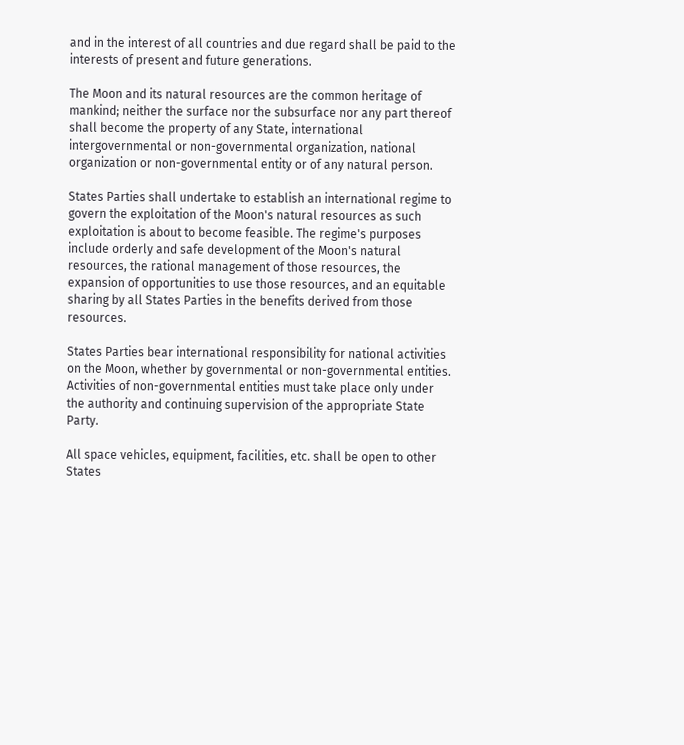and in the interest of all countries and due regard shall be paid to the interests of present and future generations.

The Moon and its natural resources are the common heritage of mankind; neither the surface nor the subsurface nor any part thereof shall become the property of any State, international intergovernmental or non-governmental organization, national organization or non-governmental entity or of any natural person.

States Parties shall undertake to establish an international regime to govern the exploitation of the Moon's natural resources as such exploitation is about to become feasible. The regime's purposes include orderly and safe development of the Moon's natural resources, the rational management of those resources, the expansion of opportunities to use those resources, and an equitable sharing by all States Parties in the benefits derived from those resources.

States Parties bear international responsibility for national activities on the Moon, whether by governmental or non-governmental entities. Activities of non-governmental entities must take place only under the authority and continuing supervision of the appropriate State Party.

All space vehicles, equipment, facilities, etc. shall be open to other States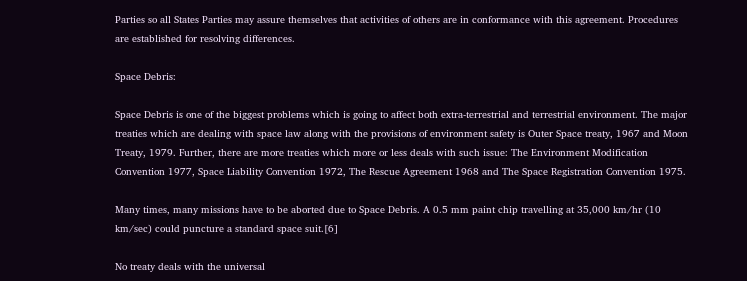Parties so all States Parties may assure themselves that activities of others are in conformance with this agreement. Procedures are established for resolving differences.

Space Debris:

Space Debris is one of the biggest problems which is going to affect both extra-terrestrial and terrestrial environment. The major treaties which are dealing with space law along with the provisions of environment safety is Outer Space treaty, 1967 and Moon Treaty, 1979. Further, there are more treaties which more or less deals with such issue: The Environment Modification Convention 1977, Space Liability Convention 1972, The Rescue Agreement 1968 and The Space Registration Convention 1975.

Many times, many missions have to be aborted due to Space Debris. A 0.5 mm paint chip travelling at 35,000 km/hr (10 km/sec) could puncture a standard space suit.[6]

No treaty deals with the universal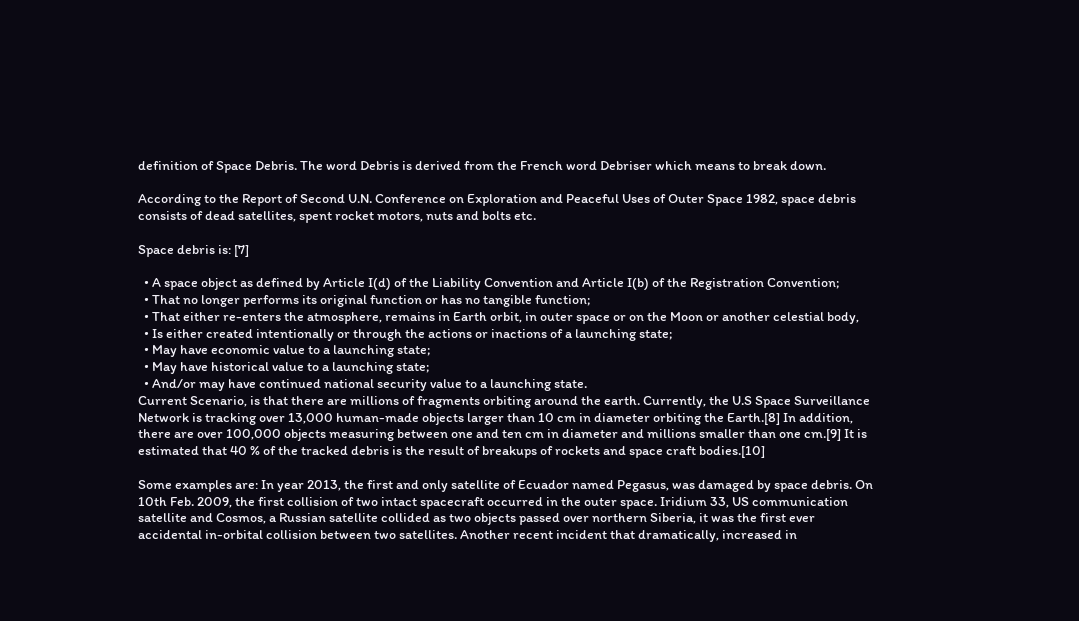definition of Space Debris. The word Debris is derived from the French word Debriser which means to break down.

According to the Report of Second U.N. Conference on Exploration and Peaceful Uses of Outer Space 1982, space debris consists of dead satellites, spent rocket motors, nuts and bolts etc.

Space debris is: [7]

  • A space object as defined by Article I(d) of the Liability Convention and Article I(b) of the Registration Convention;
  • That no longer performs its original function or has no tangible function;
  • That either re-enters the atmosphere, remains in Earth orbit, in outer space or on the Moon or another celestial body,
  • Is either created intentionally or through the actions or inactions of a launching state;
  • May have economic value to a launching state;
  • May have historical value to a launching state;
  • And/or may have continued national security value to a launching state.
Current Scenario, is that there are millions of fragments orbiting around the earth. Currently, the U.S Space Surveillance Network is tracking over 13,000 human-made objects larger than 10 cm in diameter orbiting the Earth.[8] In addition, there are over 100,000 objects measuring between one and ten cm in diameter and millions smaller than one cm.[9] It is estimated that 40 % of the tracked debris is the result of breakups of rockets and space craft bodies.[10]

Some examples are: In year 2013, the first and only satellite of Ecuador named Pegasus, was damaged by space debris. On 10th Feb. 2009, the first collision of two intact spacecraft occurred in the outer space. Iridium 33, US communication satellite and Cosmos, a Russian satellite collided as two objects passed over northern Siberia, it was the first ever accidental in-orbital collision between two satellites. Another recent incident that dramatically, increased in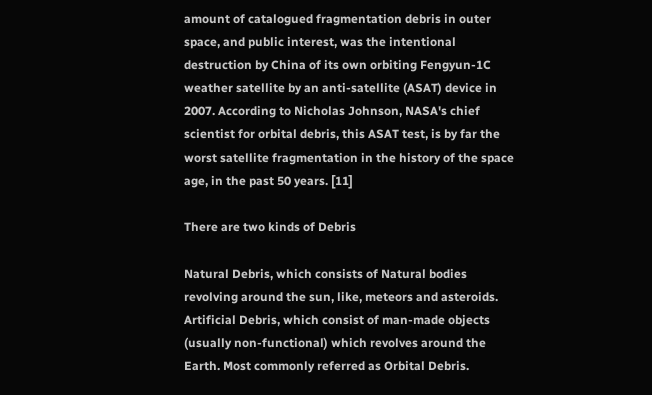amount of catalogued fragmentation debris in outer space, and public interest, was the intentional destruction by China of its own orbiting Fengyun-1C weather satellite by an anti-satellite (ASAT) device in 2007. According to Nicholas Johnson, NASA's chief scientist for orbital debris, this ASAT test, is by far the worst satellite fragmentation in the history of the space age, in the past 50 years. [11]

There are two kinds of Debris

Natural Debris, which consists of Natural bodies revolving around the sun, like, meteors and asteroids.
Artificial Debris, which consist of man-made objects (usually non-functional) which revolves around the Earth. Most commonly referred as Orbital Debris.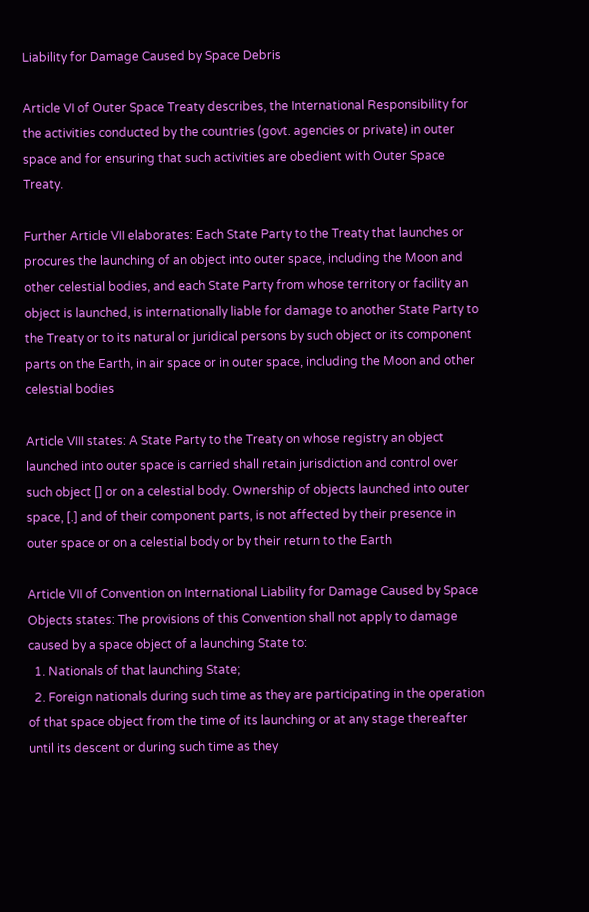Liability for Damage Caused by Space Debris

Article VI of Outer Space Treaty describes, the International Responsibility for the activities conducted by the countries (govt. agencies or private) in outer space and for ensuring that such activities are obedient with Outer Space Treaty.

Further Article VII elaborates: Each State Party to the Treaty that launches or procures the launching of an object into outer space, including the Moon and other celestial bodies, and each State Party from whose territory or facility an object is launched, is internationally liable for damage to another State Party to the Treaty or to its natural or juridical persons by such object or its component parts on the Earth, in air space or in outer space, including the Moon and other celestial bodies

Article VIII states: A State Party to the Treaty on whose registry an object launched into outer space is carried shall retain jurisdiction and control over such object [] or on a celestial body. Ownership of objects launched into outer space, [.] and of their component parts, is not affected by their presence in outer space or on a celestial body or by their return to the Earth

Article VII of Convention on International Liability for Damage Caused by Space Objects states: The provisions of this Convention shall not apply to damage caused by a space object of a launching State to:
  1. Nationals of that launching State;
  2. Foreign nationals during such time as they are participating in the operation of that space object from the time of its launching or at any stage thereafter until its descent or during such time as they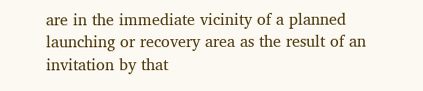are in the immediate vicinity of a planned launching or recovery area as the result of an invitation by that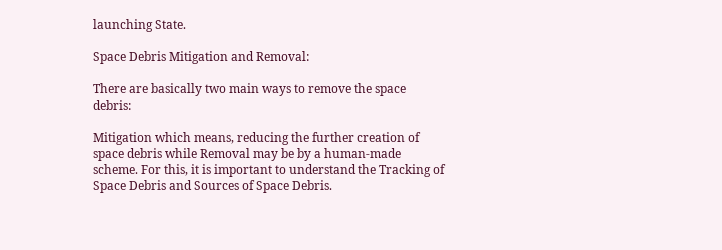launching State.

Space Debris Mitigation and Removal:

There are basically two main ways to remove the space debris:

Mitigation which means, reducing the further creation of space debris while Removal may be by a human-made scheme. For this, it is important to understand the Tracking of Space Debris and Sources of Space Debris.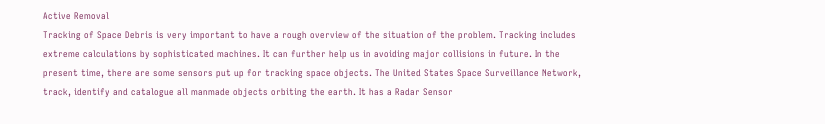Active Removal
Tracking of Space Debris is very important to have a rough overview of the situation of the problem. Tracking includes extreme calculations by sophisticated machines. It can further help us in avoiding major collisions in future. In the present time, there are some sensors put up for tracking space objects. The United States Space Surveillance Network, track, identify and catalogue all manmade objects orbiting the earth. It has a Radar Sensor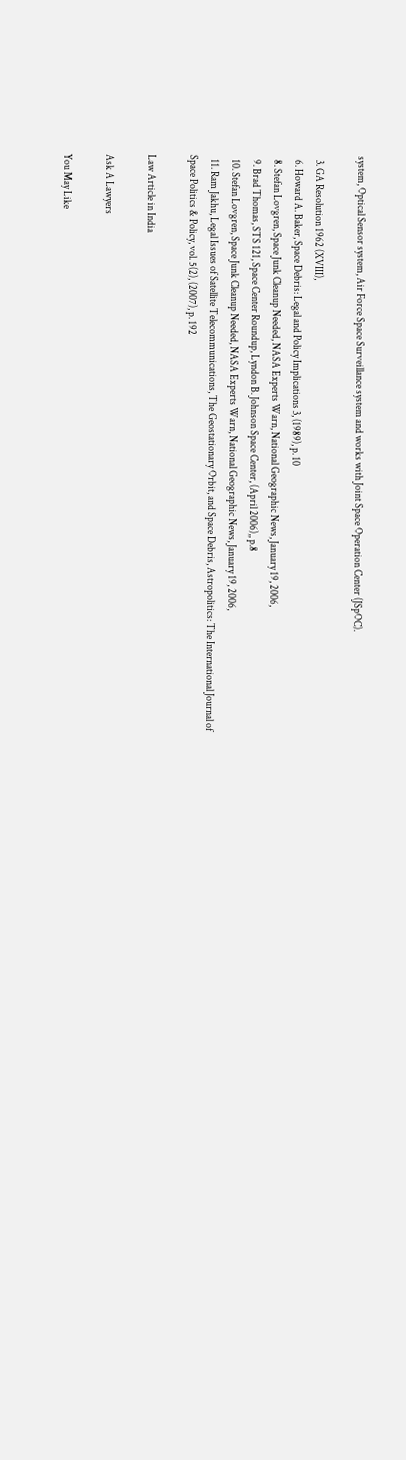system, Optical Sensor system, Air Force Space Surveillance system and works with Joint Space Operation Center (JSpOC).

  3. GA Resolution 1962 (XVIII),
  6. Howard A. Baker, Space Debris: Legal and Policy Implications 3, (1989), p. 10
  8. Stefan Lovgren, Space Junk Cleanup Needed, NASA Experts Warn, National Geographic News, January 19, 2006,
  9. Brad Thomas, STS 121, Space Center Roundup, Lyndon B. Johnson Space Center, (April 2006),, p.8
  10. Stefan Lovgren, Space Junk Cleanup Needed, NASA Experts Warn, National Geographic News, January 19, 2006,
  11. Ram Jakhu, Legal Issues of Satellite Telecommunications, The Geostationary Orbit, and Space Debris, Astropolitics: The International Journal of Space Politics & Policy, vol. 5(2), (2007), p. 192

Law Article in India

Ask A Lawyers

You May Like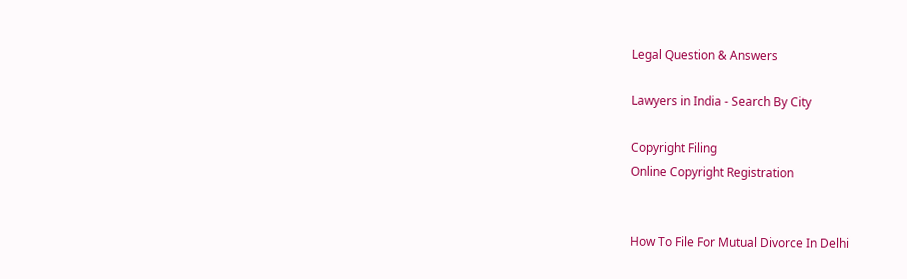Legal Question & Answers

Lawyers in India - Search By City

Copyright Filing
Online Copyright Registration


How To File For Mutual Divorce In Delhi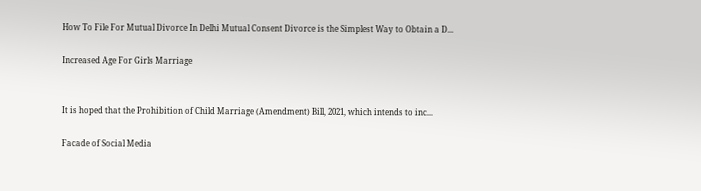How To File For Mutual Divorce In Delhi Mutual Consent Divorce is the Simplest Way to Obtain a D...

Increased Age For Girls Marriage


It is hoped that the Prohibition of Child Marriage (Amendment) Bill, 2021, which intends to inc...

Facade of Social Media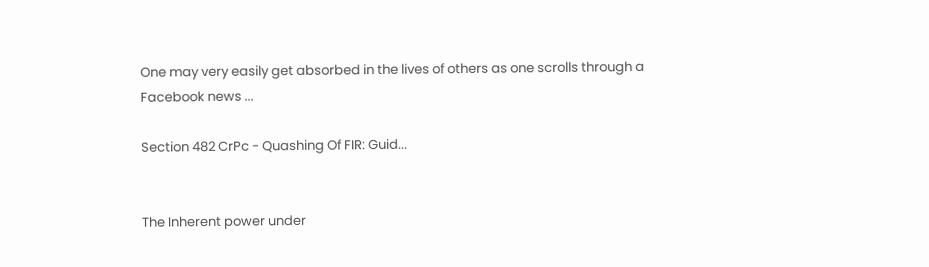One may very easily get absorbed in the lives of others as one scrolls through a Facebook news ...

Section 482 CrPc - Quashing Of FIR: Guid...


The Inherent power under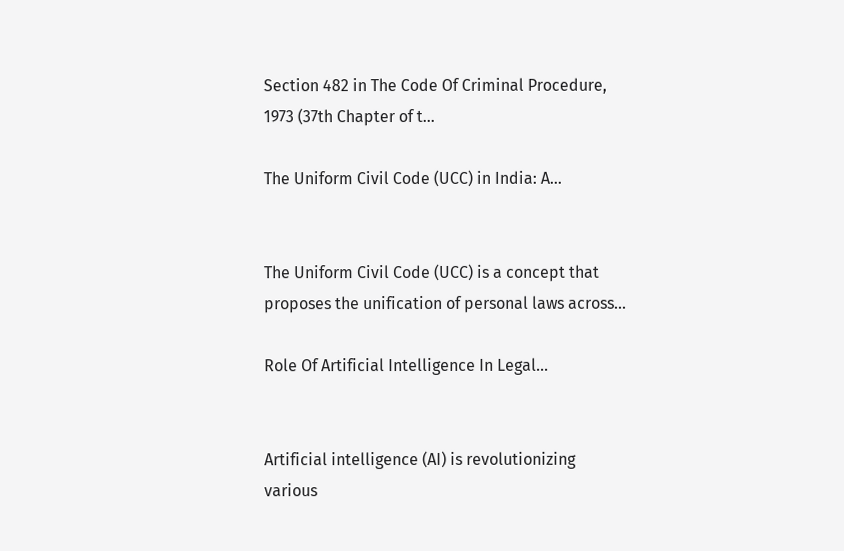Section 482 in The Code Of Criminal Procedure, 1973 (37th Chapter of t...

The Uniform Civil Code (UCC) in India: A...


The Uniform Civil Code (UCC) is a concept that proposes the unification of personal laws across...

Role Of Artificial Intelligence In Legal...


Artificial intelligence (AI) is revolutionizing various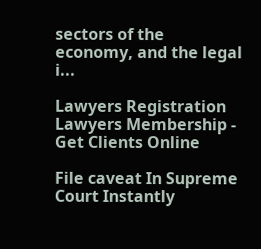sectors of the economy, and the legal i...

Lawyers Registration
Lawyers Membership - Get Clients Online

File caveat In Supreme Court Instantly